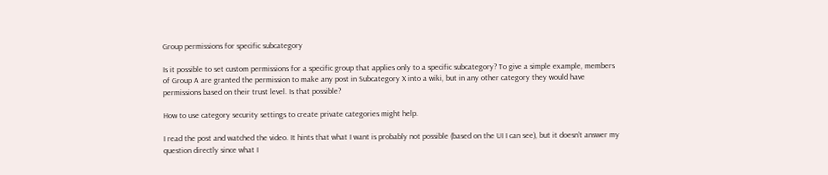Group permissions for specific subcategory

Is it possible to set custom permissions for a specific group that applies only to a specific subcategory? To give a simple example, members of Group A are granted the permission to make any post in Subcategory X into a wiki, but in any other category they would have permissions based on their trust level. Is that possible?

How to use category security settings to create private categories might help.

I read the post and watched the video. It hints that what I want is probably not possible (based on the UI I can see), but it doesn’t answer my question directly since what I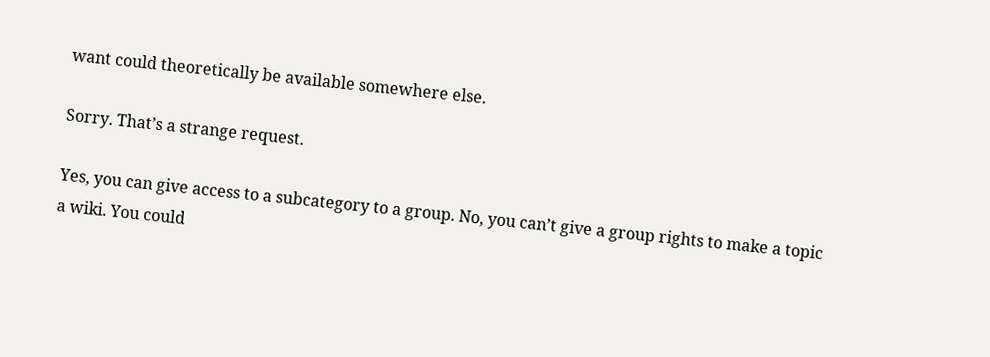want could theoretically be available somewhere else.

Sorry. That’s a strange request.

Yes, you can give access to a subcategory to a group. No, you can’t give a group rights to make a topic a wiki. You could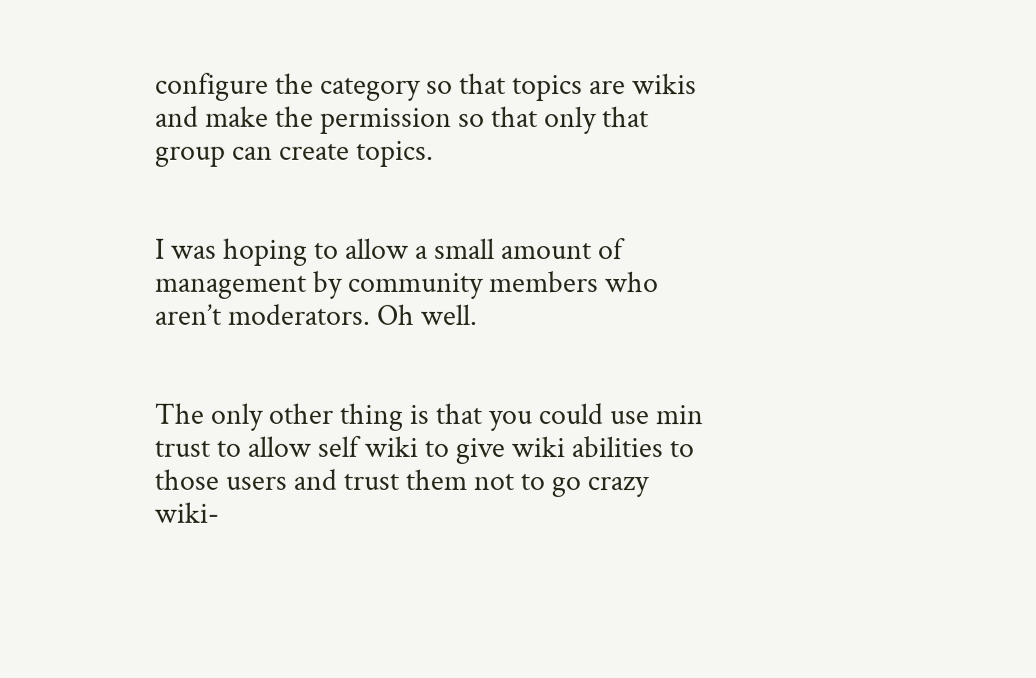configure the category so that topics are wikis and make the permission so that only that group can create topics.


I was hoping to allow a small amount of management by community members who aren’t moderators. Oh well.


The only other thing is that you could use min trust to allow self wiki to give wiki abilities to those users and trust them not to go crazy wiki-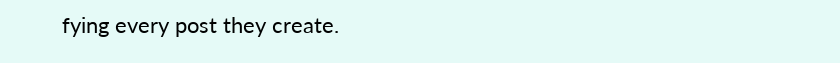fying every post they create.